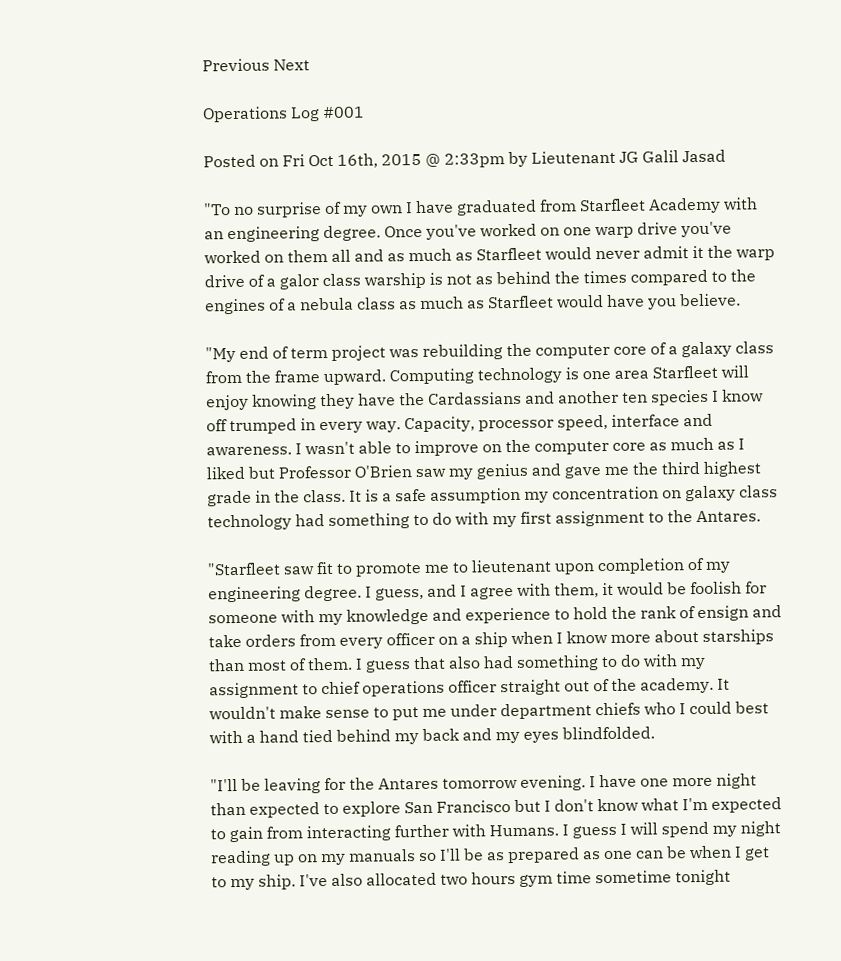Previous Next

Operations Log #001

Posted on Fri Oct 16th, 2015 @ 2:33pm by Lieutenant JG Galil Jasad

"To no surprise of my own I have graduated from Starfleet Academy with an engineering degree. Once you've worked on one warp drive you've worked on them all and as much as Starfleet would never admit it the warp drive of a galor class warship is not as behind the times compared to the engines of a nebula class as much as Starfleet would have you believe.

"My end of term project was rebuilding the computer core of a galaxy class from the frame upward. Computing technology is one area Starfleet will enjoy knowing they have the Cardassians and another ten species I know off trumped in every way. Capacity, processor speed, interface and awareness. I wasn't able to improve on the computer core as much as I liked but Professor O'Brien saw my genius and gave me the third highest grade in the class. It is a safe assumption my concentration on galaxy class technology had something to do with my first assignment to the Antares.

"Starfleet saw fit to promote me to lieutenant upon completion of my engineering degree. I guess, and I agree with them, it would be foolish for someone with my knowledge and experience to hold the rank of ensign and take orders from every officer on a ship when I know more about starships than most of them. I guess that also had something to do with my assignment to chief operations officer straight out of the academy. It wouldn't make sense to put me under department chiefs who I could best with a hand tied behind my back and my eyes blindfolded.

"I'll be leaving for the Antares tomorrow evening. I have one more night than expected to explore San Francisco but I don't know what I'm expected to gain from interacting further with Humans. I guess I will spend my night reading up on my manuals so I'll be as prepared as one can be when I get to my ship. I've also allocated two hours gym time sometime tonight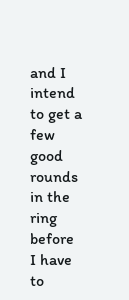and I intend to get a few good rounds in the ring before I have to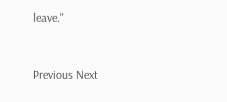leave."


Previous Next